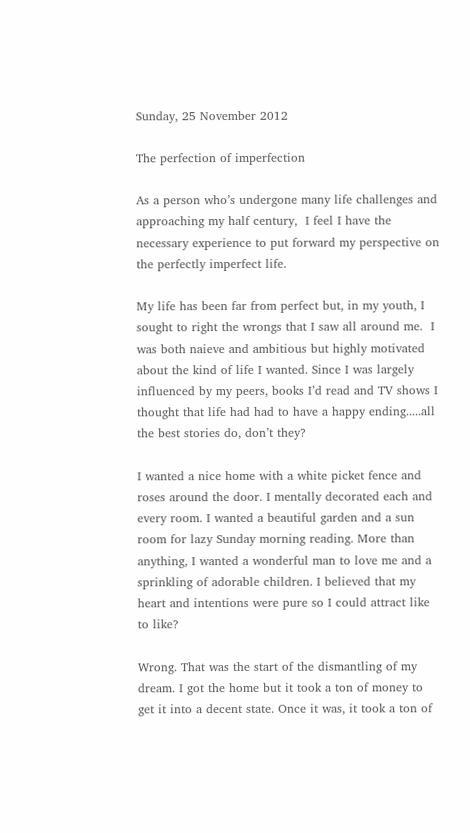Sunday, 25 November 2012

The perfection of imperfection

As a person who’s undergone many life challenges and approaching my half century,  I feel I have the necessary experience to put forward my perspective on the perfectly imperfect life.

My life has been far from perfect but, in my youth, I sought to right the wrongs that I saw all around me.  I was both naieve and ambitious but highly motivated about the kind of life I wanted. Since I was largely influenced by my peers, books I’d read and TV shows I thought that life had had to have a happy ending.....all the best stories do, don’t they?

I wanted a nice home with a white picket fence and roses around the door. I mentally decorated each and every room. I wanted a beautiful garden and a sun room for lazy Sunday morning reading. More than anything, I wanted a wonderful man to love me and a sprinkling of adorable children. I believed that my heart and intentions were pure so I could attract like to like?

Wrong. That was the start of the dismantling of my dream. I got the home but it took a ton of money to get it into a decent state. Once it was, it took a ton of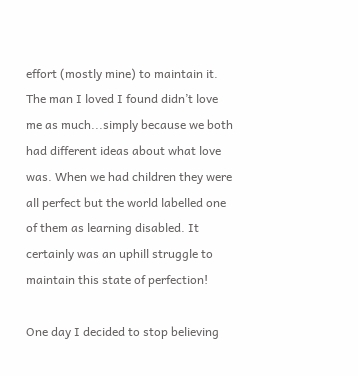effort (mostly mine) to maintain it. The man I loved I found didn’t love me as much...simply because we both had different ideas about what love was. When we had children they were all perfect but the world labelled one of them as learning disabled. It certainly was an uphill struggle to maintain this state of perfection!

One day I decided to stop believing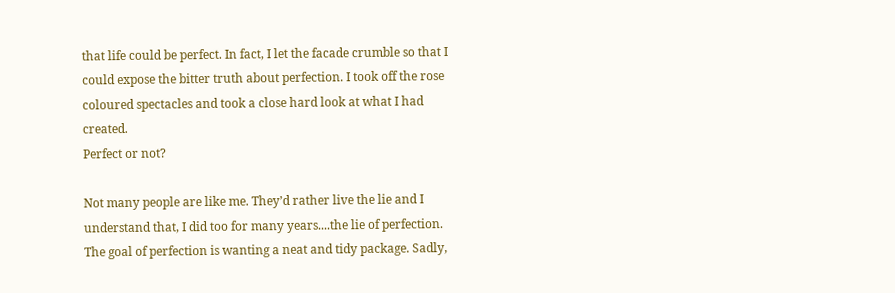that life could be perfect. In fact, I let the facade crumble so that I could expose the bitter truth about perfection. I took off the rose coloured spectacles and took a close hard look at what I had created.
Perfect or not?

Not many people are like me. They’d rather live the lie and I understand that, I did too for many years....the lie of perfection. The goal of perfection is wanting a neat and tidy package. Sadly,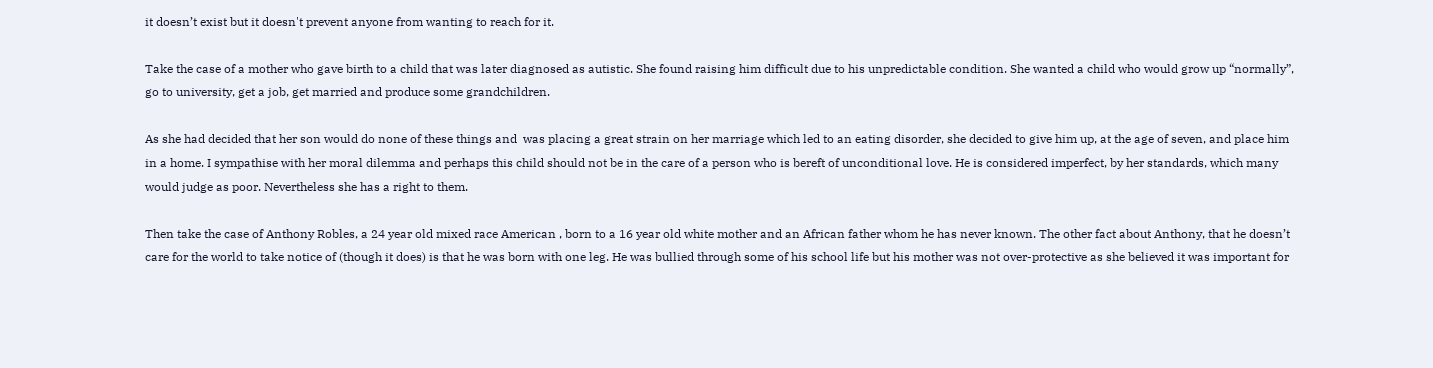it doesn’t exist but it doesn't prevent anyone from wanting to reach for it.

Take the case of a mother who gave birth to a child that was later diagnosed as autistic. She found raising him difficult due to his unpredictable condition. She wanted a child who would grow up “normally”, go to university, get a job, get married and produce some grandchildren.

As she had decided that her son would do none of these things and  was placing a great strain on her marriage which led to an eating disorder, she decided to give him up, at the age of seven, and place him in a home. I sympathise with her moral dilemma and perhaps this child should not be in the care of a person who is bereft of unconditional love. He is considered imperfect, by her standards, which many would judge as poor. Nevertheless she has a right to them.

Then take the case of Anthony Robles, a 24 year old mixed race American , born to a 16 year old white mother and an African father whom he has never known. The other fact about Anthony, that he doesn’t care for the world to take notice of (though it does) is that he was born with one leg. He was bullied through some of his school life but his mother was not over-protective as she believed it was important for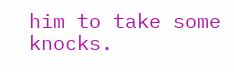him to take some knocks.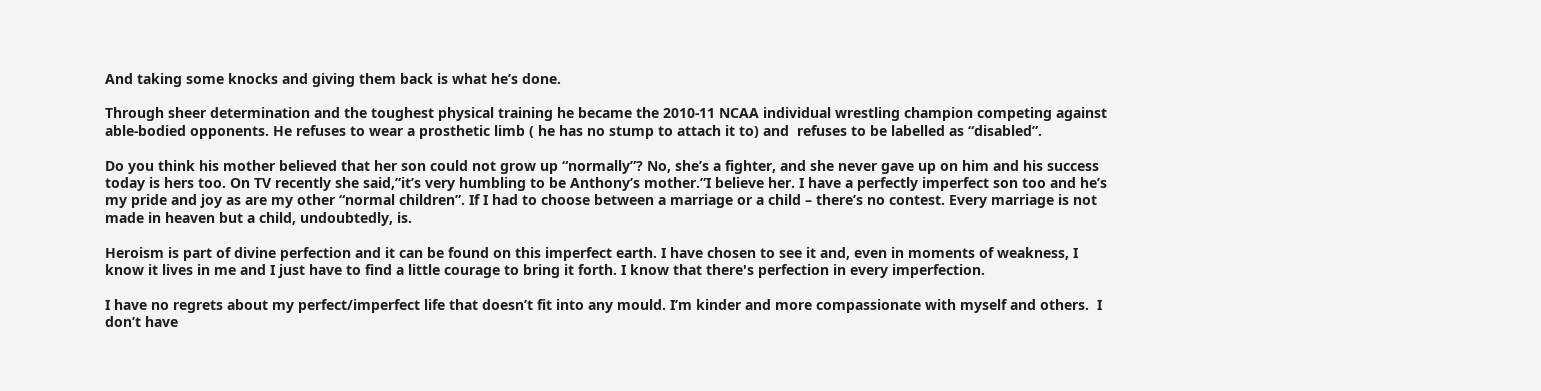And taking some knocks and giving them back is what he’s done.

Through sheer determination and the toughest physical training he became the 2010-11 NCAA individual wrestling champion competing against able-bodied opponents. He refuses to wear a prosthetic limb ( he has no stump to attach it to) and  refuses to be labelled as “disabled”.

Do you think his mother believed that her son could not grow up “normally”? No, she’s a fighter, and she never gave up on him and his success today is hers too. On TV recently she said,”it’s very humbling to be Anthony’s mother.”I believe her. I have a perfectly imperfect son too and he’s my pride and joy as are my other “normal children”. If I had to choose between a marriage or a child – there’s no contest. Every marriage is not made in heaven but a child, undoubtedly, is.

Heroism is part of divine perfection and it can be found on this imperfect earth. I have chosen to see it and, even in moments of weakness, I know it lives in me and I just have to find a little courage to bring it forth. I know that there's perfection in every imperfection.

I have no regrets about my perfect/imperfect life that doesn’t fit into any mould. I’m kinder and more compassionate with myself and others.  I don’t have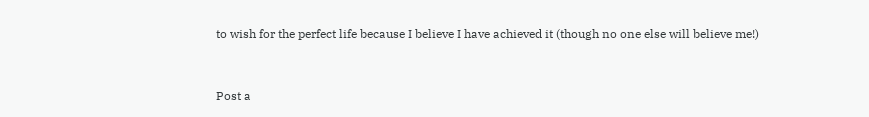to wish for the perfect life because I believe I have achieved it (though no one else will believe me!)



Post a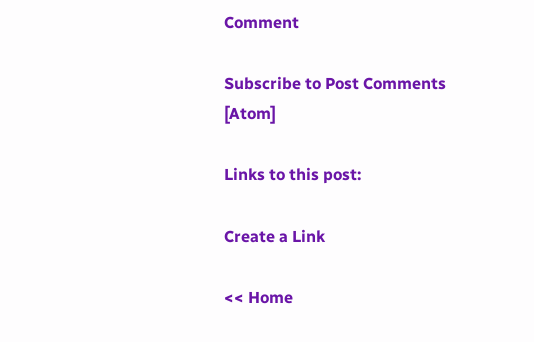Comment

Subscribe to Post Comments [Atom]

Links to this post:

Create a Link

<< Home